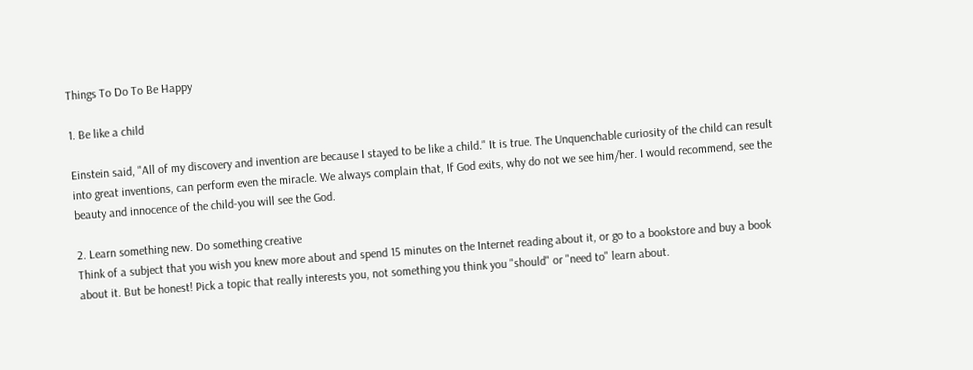Things To Do To Be Happy

1. Be like a child

Einstein said, "All of my discovery and invention are because I stayed to be like a child." It is true. The Unquenchable curiosity of the child can result into great inventions, can perform even the miracle. We always complain that, If God exits, why do not we see him/her. I would recommend, see the beauty and innocence of the child-you will see the God.

2. Learn something new. Do something creative
Think of a subject that you wish you knew more about and spend 15 minutes on the Internet reading about it, or go to a bookstore and buy a book about it. But be honest! Pick a topic that really interests you, not something you think you "should" or "need to" learn about.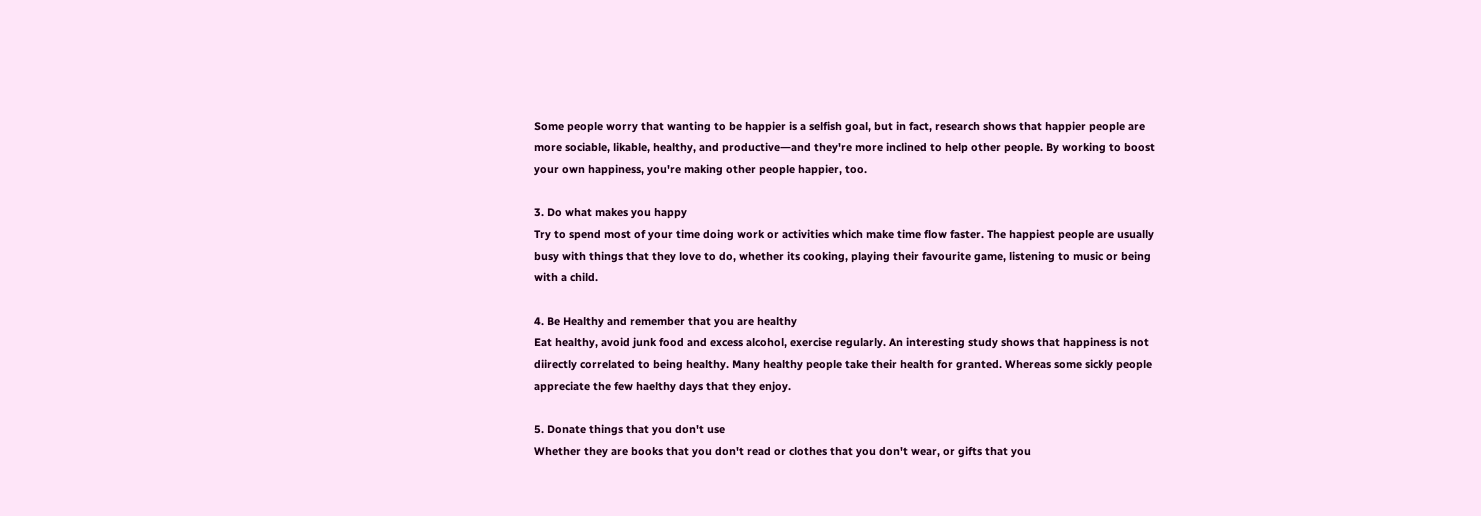Some people worry that wanting to be happier is a selfish goal, but in fact, research shows that happier people are more sociable, likable, healthy, and productive―and they're more inclined to help other people. By working to boost your own happiness, you're making other people happier, too.

3. Do what makes you happy
Try to spend most of your time doing work or activities which make time flow faster. The happiest people are usually busy with things that they love to do, whether its cooking, playing their favourite game, listening to music or being with a child.

4. Be Healthy and remember that you are healthy
Eat healthy, avoid junk food and excess alcohol, exercise regularly. An interesting study shows that happiness is not diirectly correlated to being healthy. Many healthy people take their health for granted. Whereas some sickly people appreciate the few haelthy days that they enjoy.

5. Donate things that you don't use
Whether they are books that you don't read or clothes that you don't wear, or gifts that you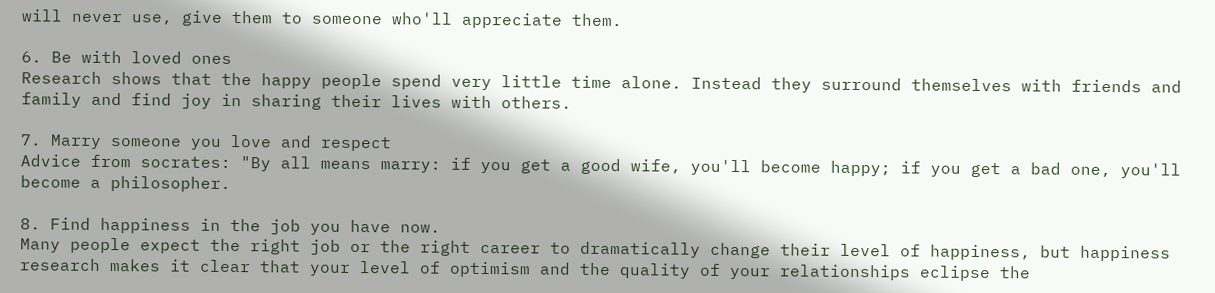will never use, give them to someone who'll appreciate them.

6. Be with loved ones
Research shows that the happy people spend very little time alone. Instead they surround themselves with friends and family and find joy in sharing their lives with others.

7. Marry someone you love and respect
Advice from socrates: "By all means marry: if you get a good wife, you'll become happy; if you get a bad one, you'll become a philosopher.

8. Find happiness in the job you have now.
Many people expect the right job or the right career to dramatically change their level of happiness, but happiness research makes it clear that your level of optimism and the quality of your relationships eclipse the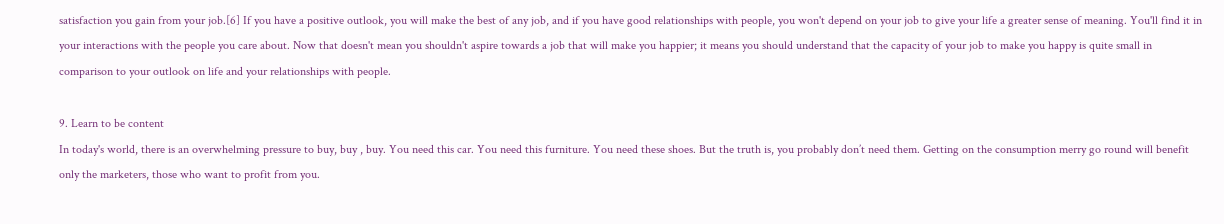satisfaction you gain from your job.[6] If you have a positive outlook, you will make the best of any job, and if you have good relationships with people, you won't depend on your job to give your life a greater sense of meaning. You'll find it in your interactions with the people you care about. Now that doesn't mean you shouldn't aspire towards a job that will make you happier; it means you should understand that the capacity of your job to make you happy is quite small in comparison to your outlook on life and your relationships with people.

9. Learn to be content
In today's world, there is an overwhelming pressure to buy, buy , buy. You need this car. You need this furniture. You need these shoes. But the truth is, you probably don’t need them. Getting on the consumption merry go round will benefit only the marketers, those who want to profit from you.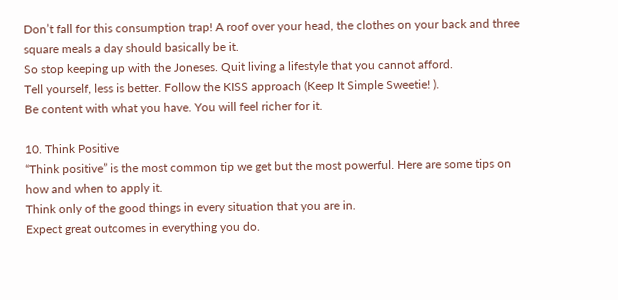Don’t fall for this consumption trap! A roof over your head, the clothes on your back and three square meals a day should basically be it.
So stop keeping up with the Joneses. Quit living a lifestyle that you cannot afford.
Tell yourself, less is better. Follow the KISS approach (Keep It Simple Sweetie! ).
Be content with what you have. You will feel richer for it.

10. Think Positive
“Think positive” is the most common tip we get but the most powerful. Here are some tips on how and when to apply it.
Think only of the good things in every situation that you are in.
Expect great outcomes in everything you do.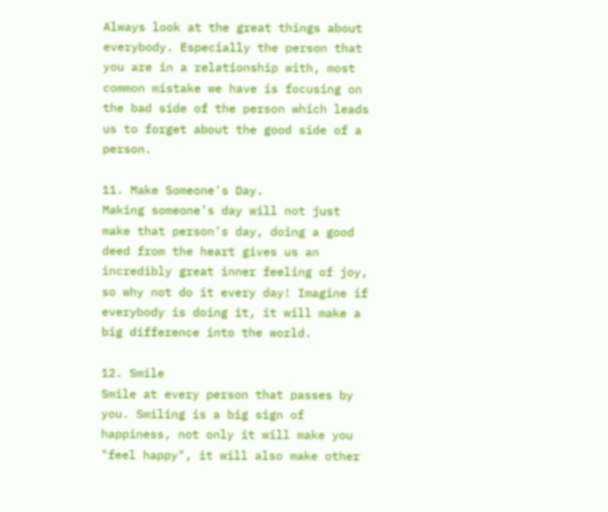Always look at the great things about everybody. Especially the person that you are in a relationship with, most common mistake we have is focusing on the bad side of the person which leads us to forget about the good side of a person.

11. Make Someone's Day.
Making someone’s day will not just make that person’s day, doing a good deed from the heart gives us an incredibly great inner feeling of joy, so why not do it every day! Imagine if everybody is doing it, it will make a big difference into the world.

12. Smile
Smile at every person that passes by you. Smiling is a big sign of happiness, not only it will make you "feel happy", it will also make other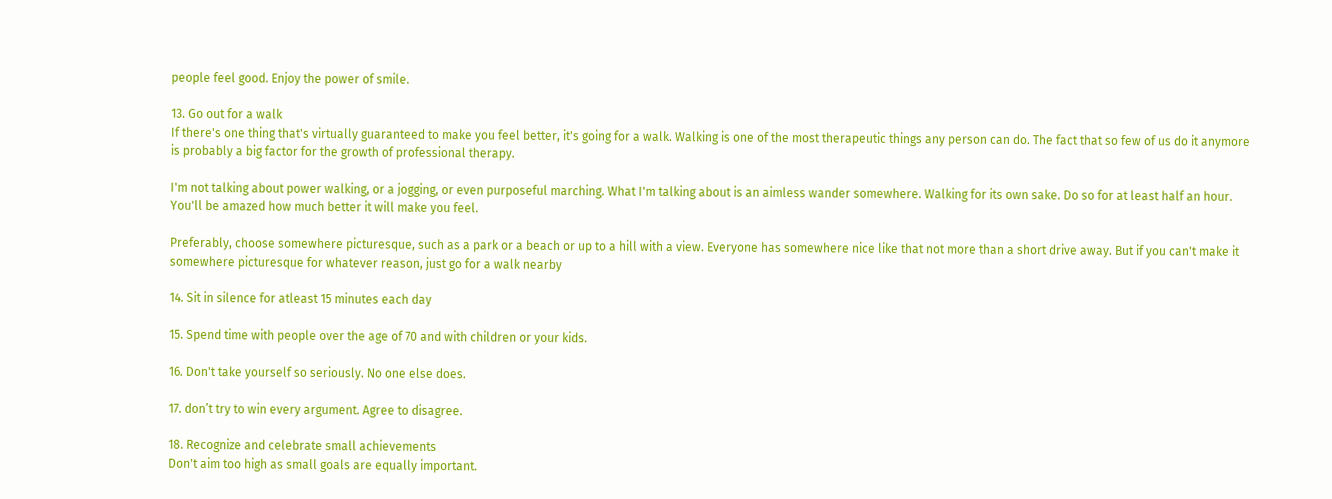people feel good. Enjoy the power of smile.

13. Go out for a walk
If there's one thing that's virtually guaranteed to make you feel better, it's going for a walk. Walking is one of the most therapeutic things any person can do. The fact that so few of us do it anymore is probably a big factor for the growth of professional therapy.

I'm not talking about power walking, or a jogging, or even purposeful marching. What I'm talking about is an aimless wander somewhere. Walking for its own sake. Do so for at least half an hour. You'll be amazed how much better it will make you feel.

Preferably, choose somewhere picturesque, such as a park or a beach or up to a hill with a view. Everyone has somewhere nice like that not more than a short drive away. But if you can't make it somewhere picturesque for whatever reason, just go for a walk nearby

14. Sit in silence for atleast 15 minutes each day

15. Spend time with people over the age of 70 and with children or your kids.

16. Don't take yourself so seriously. No one else does.

17. don’t try to win every argument. Agree to disagree.

18. Recognize and celebrate small achievements
Don't aim too high as small goals are equally important.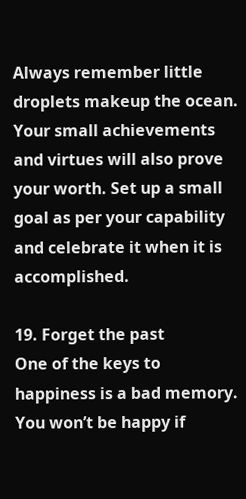Always remember little droplets makeup the ocean. Your small achievements and virtues will also prove your worth. Set up a small goal as per your capability and celebrate it when it is accomplished.

19. Forget the past
One of the keys to happiness is a bad memory. You won’t be happy if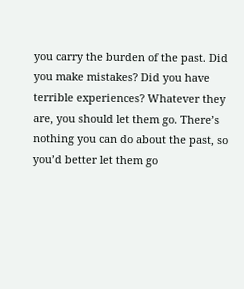you carry the burden of the past. Did you make mistakes? Did you have terrible experiences? Whatever they are, you should let them go. There’s nothing you can do about the past, so you’d better let them go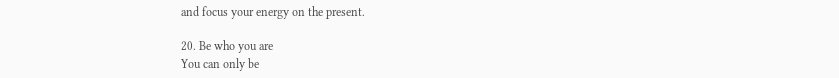and focus your energy on the present.

20. Be who you are
You can only be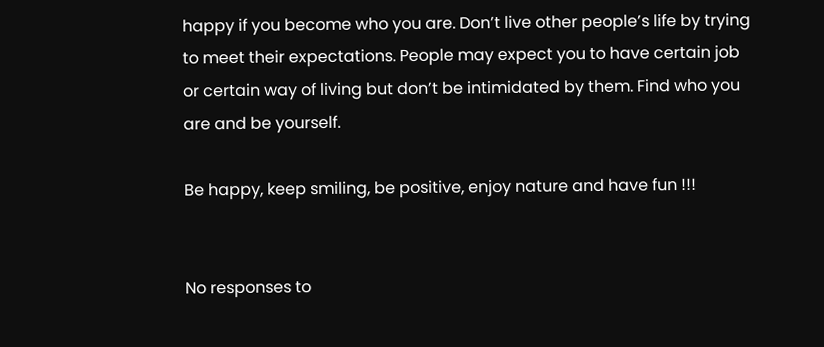happy if you become who you are. Don’t live other people’s life by trying to meet their expectations. People may expect you to have certain job or certain way of living but don’t be intimidated by them. Find who you are and be yourself.

Be happy, keep smiling, be positive, enjoy nature and have fun !!!


No responses to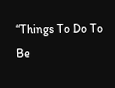“Things To Do To Be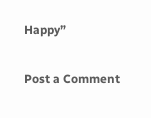Happy”

Post a Comment